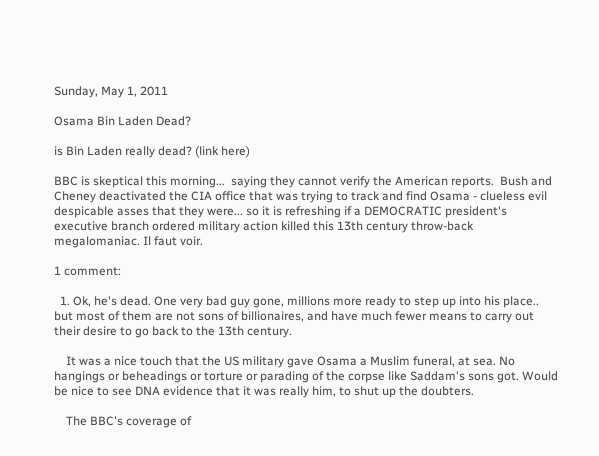Sunday, May 1, 2011

Osama Bin Laden Dead?

is Bin Laden really dead? (link here)

BBC is skeptical this morning...  saying they cannot verify the American reports.  Bush and Cheney deactivated the CIA office that was trying to track and find Osama - clueless evil despicable asses that they were... so it is refreshing if a DEMOCRATIC president's executive branch ordered military action killed this 13th century throw-back megalomaniac. Il faut voir.

1 comment:

  1. Ok, he's dead. One very bad guy gone, millions more ready to step up into his place.. but most of them are not sons of billionaires, and have much fewer means to carry out their desire to go back to the 13th century.

    It was a nice touch that the US military gave Osama a Muslim funeral, at sea. No hangings or beheadings or torture or parading of the corpse like Saddam's sons got. Would be nice to see DNA evidence that it was really him, to shut up the doubters.

    The BBC's coverage of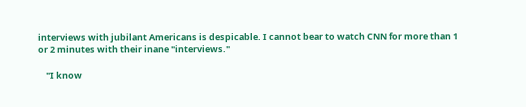interviews with jubilant Americans is despicable. I cannot bear to watch CNN for more than 1 or 2 minutes with their inane "interviews."

    "I know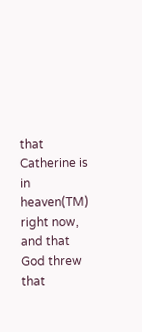that Catherine is in heaven(TM) right now, and that God threw that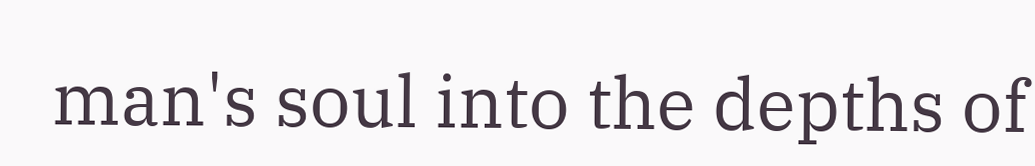man's soul into the depths of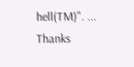hell(TM)". ... Thanks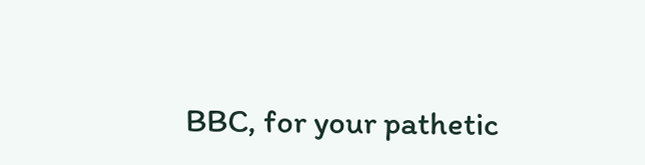BBC, for your pathetic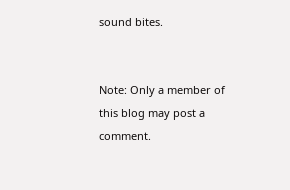sound bites.


Note: Only a member of this blog may post a comment.